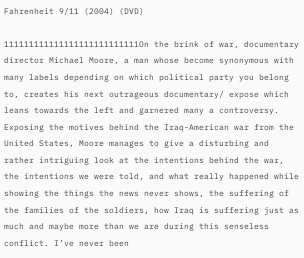Fahrenheit 9/11 (2004) (DVD)

111111111111111111111111111On the brink of war, documentary director Michael Moore, a man whose become synonymous with many labels depending on which political party you belong to, creates his next outrageous documentary/ expose which leans towards the left and garnered many a controversy. Exposing the motives behind the Iraq-American war from the United States, Moore manages to give a disturbing and rather intriguing look at the intentions behind the war, the intentions we were told, and what really happened while showing the things the news never shows, the suffering of the families of the soldiers, how Iraq is suffering just as much and maybe more than we are during this senseless conflict. I’ve never been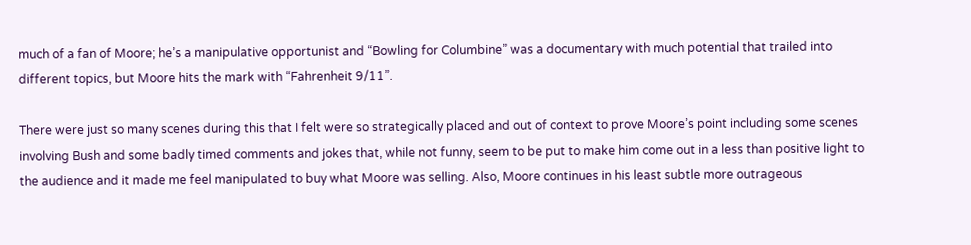much of a fan of Moore; he’s a manipulative opportunist and “Bowling for Columbine” was a documentary with much potential that trailed into different topics, but Moore hits the mark with “Fahrenheit 9/11”.

There were just so many scenes during this that I felt were so strategically placed and out of context to prove Moore’s point including some scenes involving Bush and some badly timed comments and jokes that, while not funny, seem to be put to make him come out in a less than positive light to the audience and it made me feel manipulated to buy what Moore was selling. Also, Moore continues in his least subtle more outrageous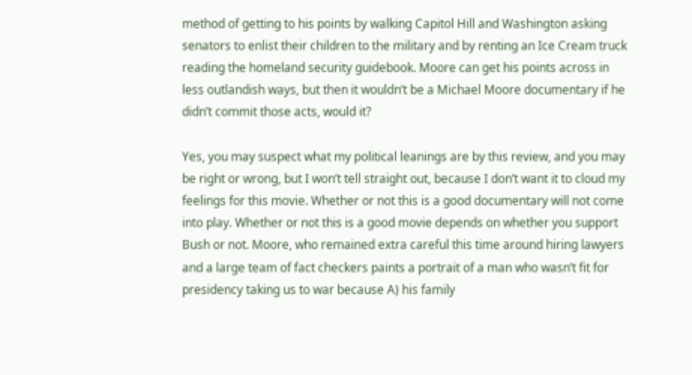method of getting to his points by walking Capitol Hill and Washington asking senators to enlist their children to the military and by renting an Ice Cream truck reading the homeland security guidebook. Moore can get his points across in less outlandish ways, but then it wouldn’t be a Michael Moore documentary if he didn’t commit those acts, would it?

Yes, you may suspect what my political leanings are by this review, and you may be right or wrong, but I won’t tell straight out, because I don’t want it to cloud my feelings for this movie. Whether or not this is a good documentary will not come into play. Whether or not this is a good movie depends on whether you support Bush or not. Moore, who remained extra careful this time around hiring lawyers and a large team of fact checkers paints a portrait of a man who wasn’t fit for presidency taking us to war because A) his family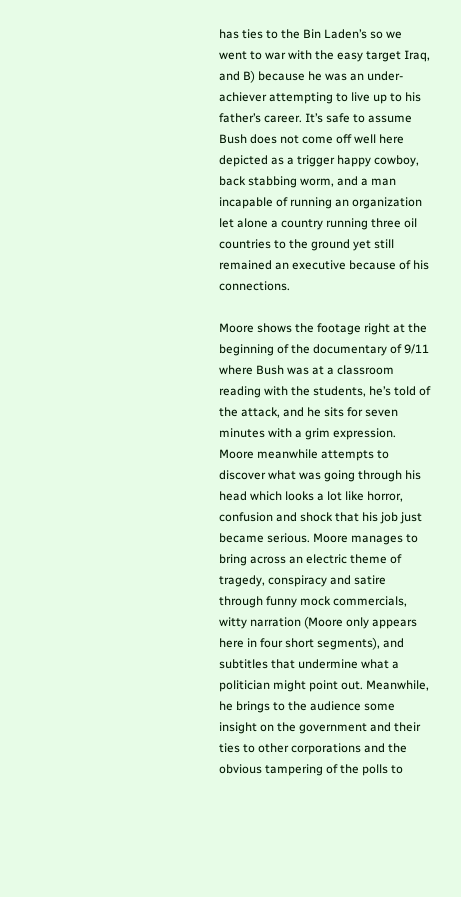has ties to the Bin Laden’s so we went to war with the easy target Iraq, and B) because he was an under-achiever attempting to live up to his father’s career. It’s safe to assume Bush does not come off well here depicted as a trigger happy cowboy, back stabbing worm, and a man incapable of running an organization let alone a country running three oil countries to the ground yet still remained an executive because of his connections.

Moore shows the footage right at the beginning of the documentary of 9/11 where Bush was at a classroom reading with the students, he’s told of the attack, and he sits for seven minutes with a grim expression. Moore meanwhile attempts to discover what was going through his head which looks a lot like horror, confusion and shock that his job just became serious. Moore manages to bring across an electric theme of tragedy, conspiracy and satire through funny mock commercials, witty narration (Moore only appears here in four short segments), and subtitles that undermine what a politician might point out. Meanwhile, he brings to the audience some insight on the government and their ties to other corporations and the obvious tampering of the polls to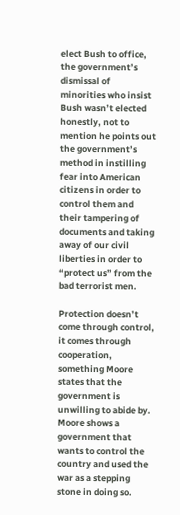elect Bush to office, the government’s dismissal of minorities who insist Bush wasn’t elected honestly, not to mention he points out the government’s method in instilling fear into American citizens in order to control them and their tampering of documents and taking away of our civil liberties in order to “protect us” from the bad terrorist men.

Protection doesn’t come through control, it comes through cooperation, something Moore states that the government is unwilling to abide by. Moore shows a government that wants to control the country and used the war as a stepping stone in doing so.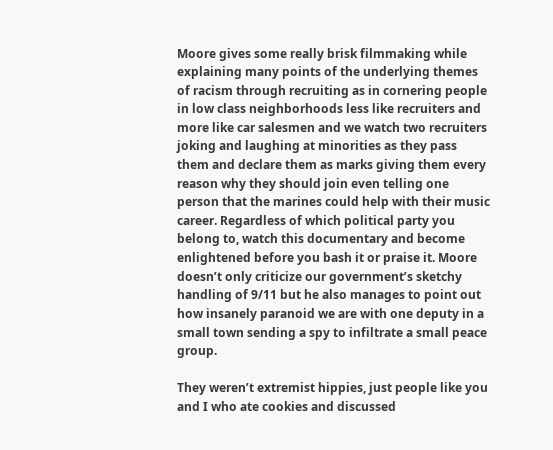Moore gives some really brisk filmmaking while explaining many points of the underlying themes of racism through recruiting as in cornering people in low class neighborhoods less like recruiters and more like car salesmen and we watch two recruiters joking and laughing at minorities as they pass them and declare them as marks giving them every reason why they should join even telling one person that the marines could help with their music career. Regardless of which political party you belong to, watch this documentary and become enlightened before you bash it or praise it. Moore doesn’t only criticize our government’s sketchy handling of 9/11 but he also manages to point out how insanely paranoid we are with one deputy in a small town sending a spy to infiltrate a small peace group.

They weren’t extremist hippies, just people like you and I who ate cookies and discussed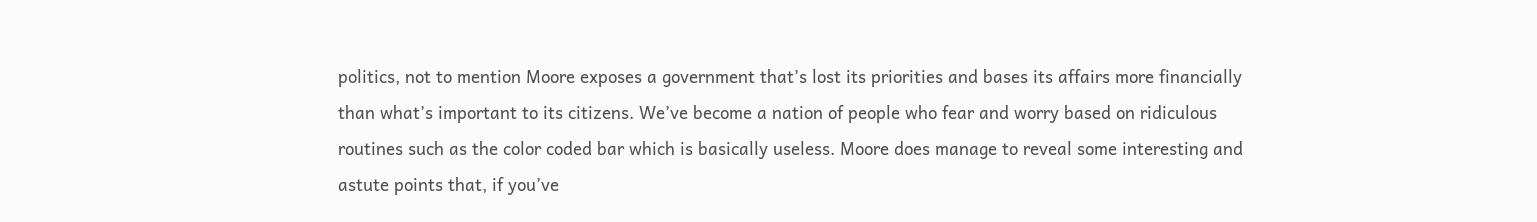politics, not to mention Moore exposes a government that’s lost its priorities and bases its affairs more financially than what’s important to its citizens. We’ve become a nation of people who fear and worry based on ridiculous routines such as the color coded bar which is basically useless. Moore does manage to reveal some interesting and astute points that, if you’ve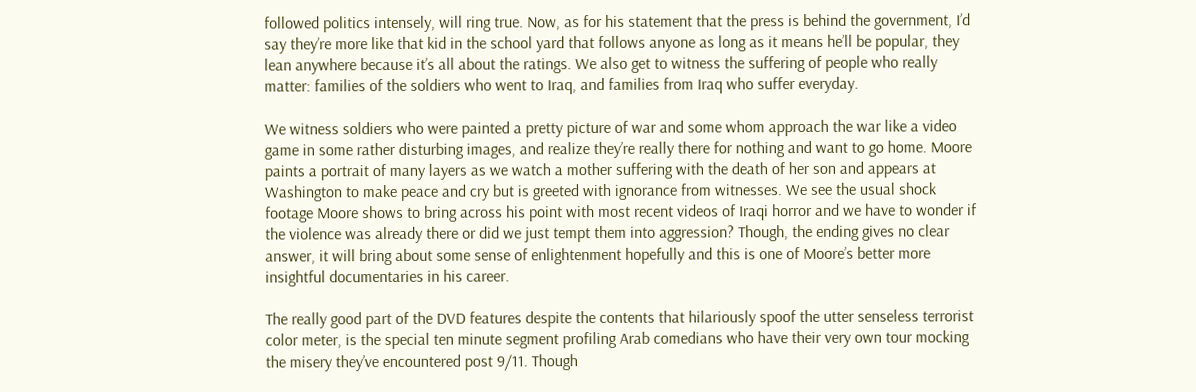followed politics intensely, will ring true. Now, as for his statement that the press is behind the government, I’d say they’re more like that kid in the school yard that follows anyone as long as it means he’ll be popular, they lean anywhere because it’s all about the ratings. We also get to witness the suffering of people who really matter: families of the soldiers who went to Iraq, and families from Iraq who suffer everyday.

We witness soldiers who were painted a pretty picture of war and some whom approach the war like a video game in some rather disturbing images, and realize they’re really there for nothing and want to go home. Moore paints a portrait of many layers as we watch a mother suffering with the death of her son and appears at Washington to make peace and cry but is greeted with ignorance from witnesses. We see the usual shock footage Moore shows to bring across his point with most recent videos of Iraqi horror and we have to wonder if the violence was already there or did we just tempt them into aggression? Though, the ending gives no clear answer, it will bring about some sense of enlightenment hopefully and this is one of Moore’s better more insightful documentaries in his career.

The really good part of the DVD features despite the contents that hilariously spoof the utter senseless terrorist color meter, is the special ten minute segment profiling Arab comedians who have their very own tour mocking the misery they’ve encountered post 9/11. Though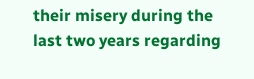their misery during the last two years regarding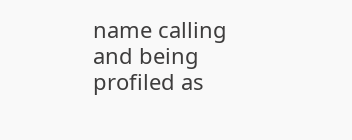name calling and being profiled as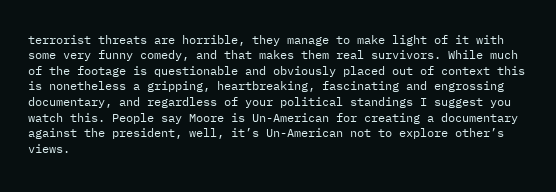terrorist threats are horrible, they manage to make light of it with some very funny comedy, and that makes them real survivors. While much of the footage is questionable and obviously placed out of context this is nonetheless a gripping, heartbreaking, fascinating and engrossing documentary, and regardless of your political standings I suggest you watch this. People say Moore is Un-American for creating a documentary against the president, well, it’s Un-American not to explore other’s views.